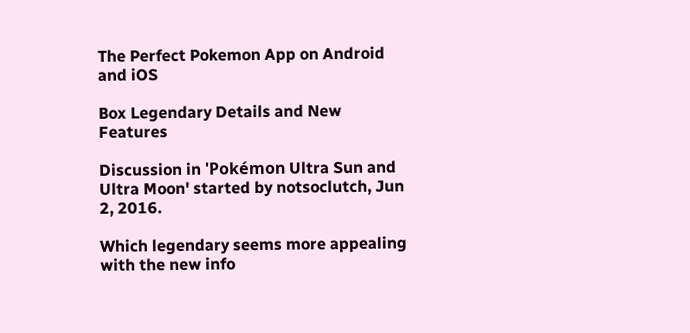The Perfect Pokemon App on Android and iOS

Box Legendary Details and New Features

Discussion in 'Pokémon Ultra Sun and Ultra Moon' started by notsoclutch, Jun 2, 2016.

Which legendary seems more appealing with the new info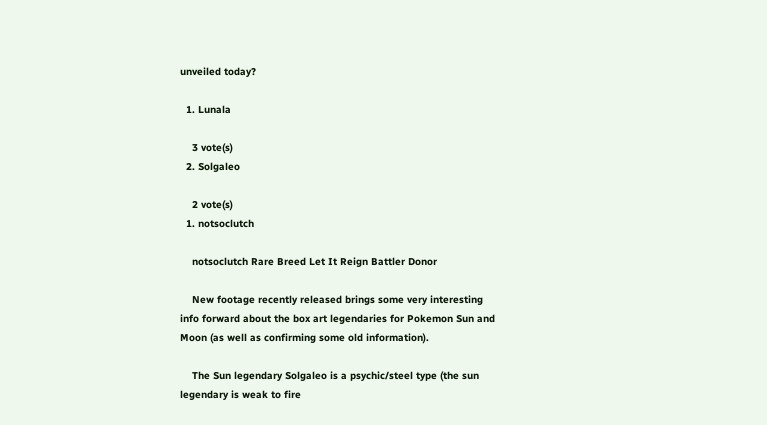unveiled today?

  1. Lunala

    3 vote(s)
  2. Solgaleo

    2 vote(s)
  1. notsoclutch

    notsoclutch Rare Breed Let It Reign Battler Donor

    New footage recently released brings some very interesting info forward about the box art legendaries for Pokemon Sun and Moon (as well as confirming some old information).

    The Sun legendary Solgaleo is a psychic/steel type (the sun legendary is weak to fire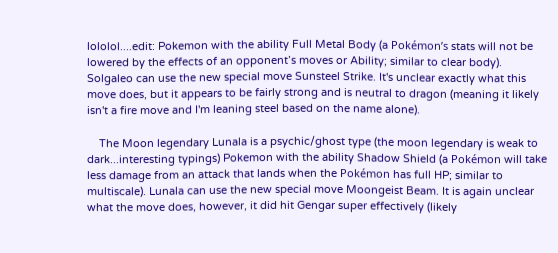lololol....edit: Pokemon with the ability Full Metal Body (a Pokémon’s stats will not be lowered by the effects of an opponent’s moves or Ability; similar to clear body). Solgaleo can use the new special move Sunsteel Strike. It's unclear exactly what this move does, but it appears to be fairly strong and is neutral to dragon (meaning it likely isn't a fire move and I'm leaning steel based on the name alone).

    The Moon legendary Lunala is a psychic/ghost type (the moon legendary is weak to dark...interesting typings) Pokemon with the ability Shadow Shield (a Pokémon will take less damage from an attack that lands when the Pokémon has full HP; similar to multiscale). Lunala can use the new special move Moongeist Beam. It is again unclear what the move does, however, it did hit Gengar super effectively (likely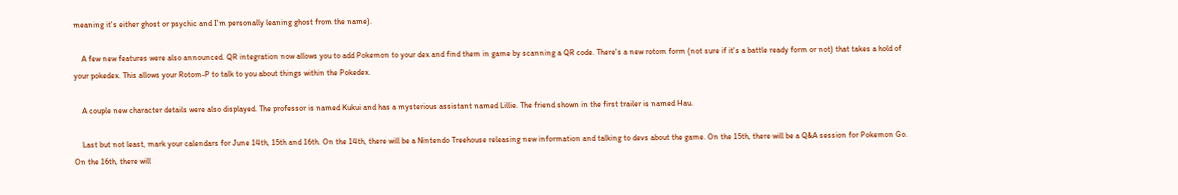meaning it's either ghost or psychic and I'm personally leaning ghost from the name).

    A few new features were also announced. QR integration now allows you to add Pokemon to your dex and find them in game by scanning a QR code. There's a new rotom form (not sure if it's a battle ready form or not) that takes a hold of your pokedex. This allows your Rotom-P to talk to you about things within the Pokedex.

    A couple new character details were also displayed. The professor is named Kukui and has a mysterious assistant named Lillie. The friend shown in the first trailer is named Hau.

    Last but not least, mark your calendars for June 14th, 15th and 16th. On the 14th, there will be a Nintendo Treehouse releasing new information and talking to devs about the game. On the 15th, there will be a Q&A session for Pokemon Go. On the 16th, there will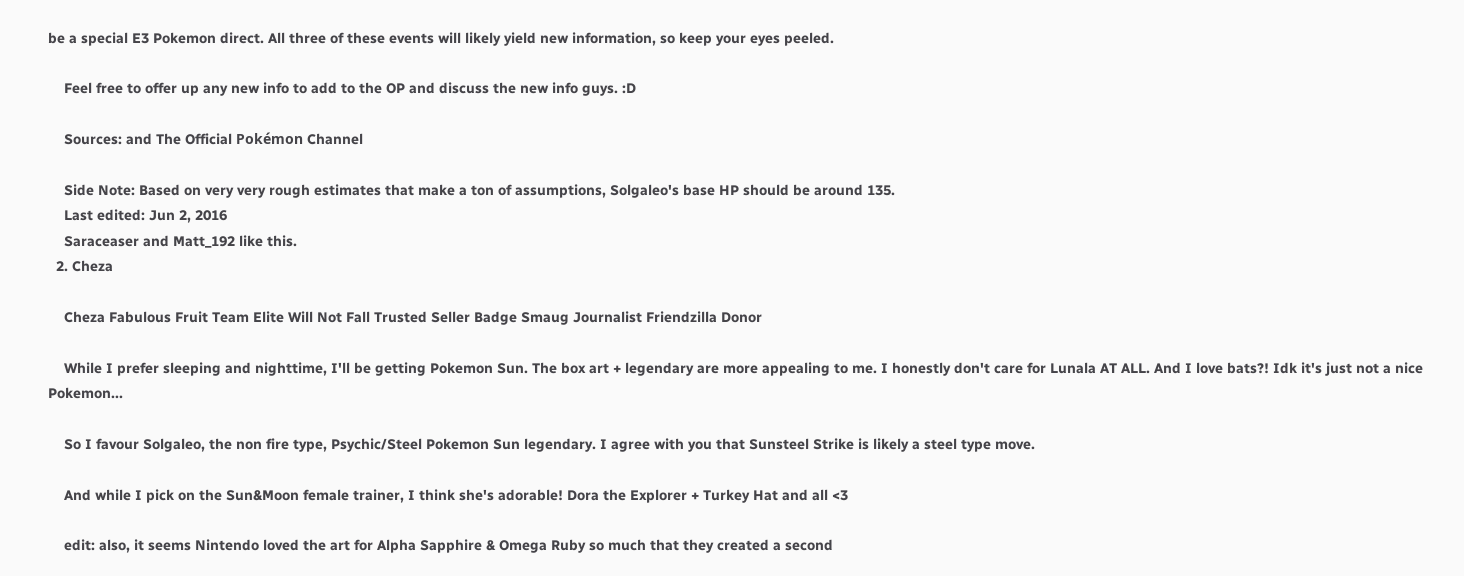be a special E3 Pokemon direct. All three of these events will likely yield new information, so keep your eyes peeled.

    Feel free to offer up any new info to add to the OP and discuss the new info guys. :D

    Sources: and The Official Pokémon Channel

    Side Note: Based on very very rough estimates that make a ton of assumptions, Solgaleo's base HP should be around 135.
    Last edited: Jun 2, 2016
    Saraceaser and Matt_192 like this.
  2. Cheza

    Cheza Fabulous Fruit Team Elite Will Not Fall Trusted Seller Badge Smaug Journalist Friendzilla Donor

    While I prefer sleeping and nighttime, I'll be getting Pokemon Sun. The box art + legendary are more appealing to me. I honestly don't care for Lunala AT ALL. And I love bats?! Idk it's just not a nice Pokemon...

    So I favour Solgaleo, the non fire type, Psychic/Steel Pokemon Sun legendary. I agree with you that Sunsteel Strike is likely a steel type move.

    And while I pick on the Sun&Moon female trainer, I think she's adorable! Dora the Explorer + Turkey Hat and all <3

    edit: also, it seems Nintendo loved the art for Alpha Sapphire & Omega Ruby so much that they created a second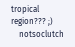tropical region??? ;)
    notsoclutch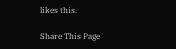likes this.

Share This Page